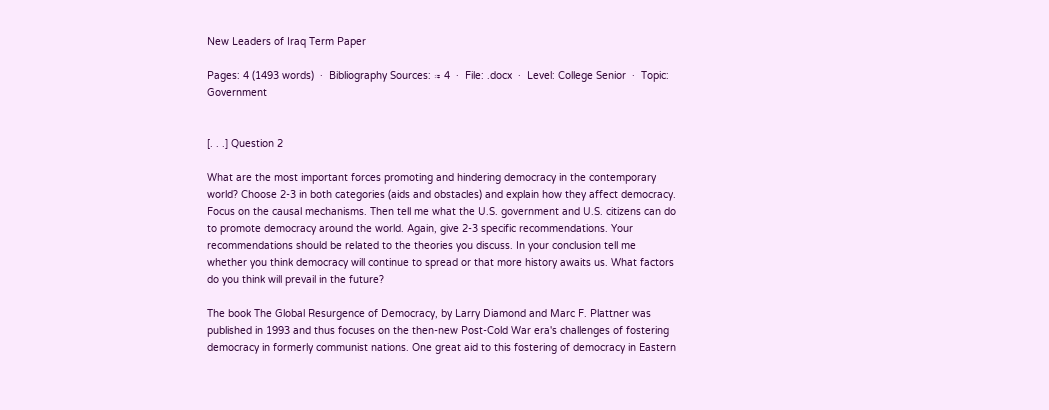New Leaders of Iraq Term Paper

Pages: 4 (1493 words)  ·  Bibliography Sources: ≈ 4  ·  File: .docx  ·  Level: College Senior  ·  Topic: Government


[. . .] Question 2

What are the most important forces promoting and hindering democracy in the contemporary world? Choose 2-3 in both categories (aids and obstacles) and explain how they affect democracy. Focus on the causal mechanisms. Then tell me what the U.S. government and U.S. citizens can do to promote democracy around the world. Again, give 2-3 specific recommendations. Your recommendations should be related to the theories you discuss. In your conclusion tell me whether you think democracy will continue to spread or that more history awaits us. What factors do you think will prevail in the future?

The book The Global Resurgence of Democracy, by Larry Diamond and Marc F. Plattner was published in 1993 and thus focuses on the then-new Post-Cold War era's challenges of fostering democracy in formerly communist nations. One great aid to this fostering of democracy in Eastern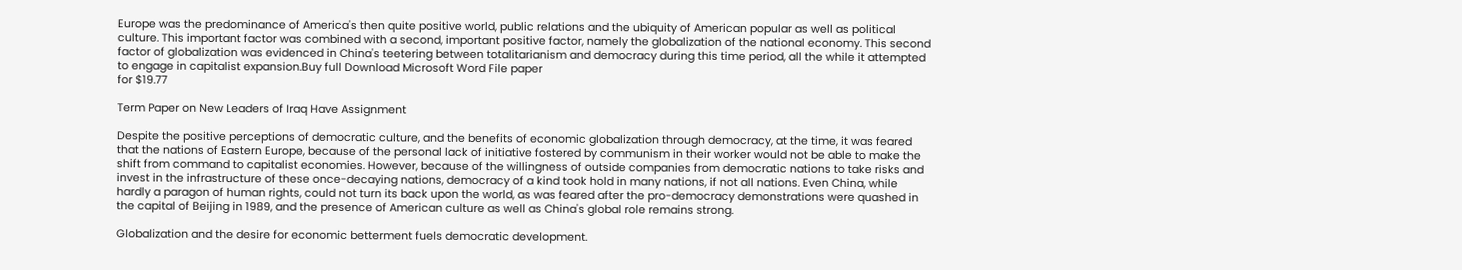Europe was the predominance of America's then quite positive world, public relations and the ubiquity of American popular as well as political culture. This important factor was combined with a second, important positive factor, namely the globalization of the national economy. This second factor of globalization was evidenced in China's teetering between totalitarianism and democracy during this time period, all the while it attempted to engage in capitalist expansion.Buy full Download Microsoft Word File paper
for $19.77

Term Paper on New Leaders of Iraq Have Assignment

Despite the positive perceptions of democratic culture, and the benefits of economic globalization through democracy, at the time, it was feared that the nations of Eastern Europe, because of the personal lack of initiative fostered by communism in their worker would not be able to make the shift from command to capitalist economies. However, because of the willingness of outside companies from democratic nations to take risks and invest in the infrastructure of these once-decaying nations, democracy of a kind took hold in many nations, if not all nations. Even China, while hardly a paragon of human rights, could not turn its back upon the world, as was feared after the pro-democracy demonstrations were quashed in the capital of Beijing in 1989, and the presence of American culture as well as China's global role remains strong.

Globalization and the desire for economic betterment fuels democratic development.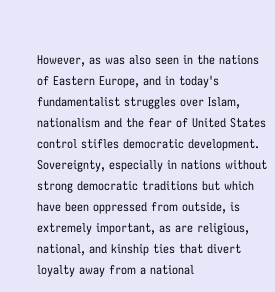However, as was also seen in the nations of Eastern Europe, and in today's fundamentalist struggles over Islam, nationalism and the fear of United States control stifles democratic development. Sovereignty, especially in nations without strong democratic traditions but which have been oppressed from outside, is extremely important, as are religious, national, and kinship ties that divert loyalty away from a national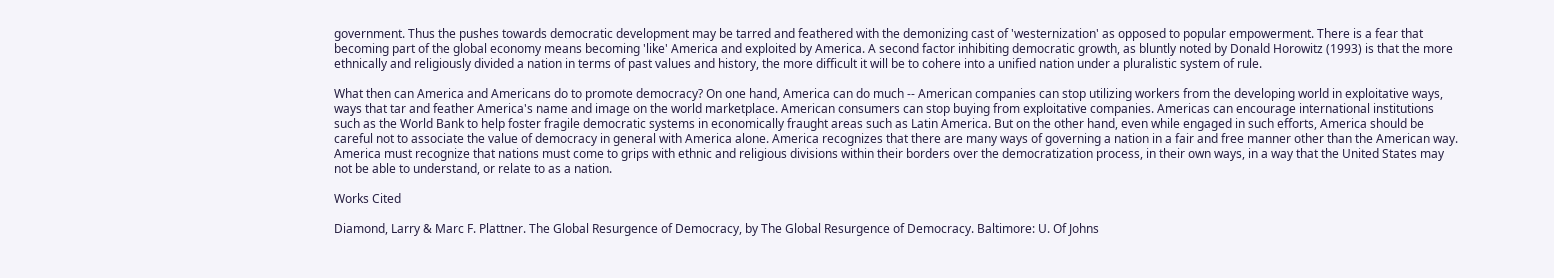government. Thus the pushes towards democratic development may be tarred and feathered with the demonizing cast of 'westernization' as opposed to popular empowerment. There is a fear that becoming part of the global economy means becoming 'like' America and exploited by America. A second factor inhibiting democratic growth, as bluntly noted by Donald Horowitz (1993) is that the more ethnically and religiously divided a nation in terms of past values and history, the more difficult it will be to cohere into a unified nation under a pluralistic system of rule.

What then can America and Americans do to promote democracy? On one hand, America can do much -- American companies can stop utilizing workers from the developing world in exploitative ways, ways that tar and feather America's name and image on the world marketplace. American consumers can stop buying from exploitative companies. Americas can encourage international institutions such as the World Bank to help foster fragile democratic systems in economically fraught areas such as Latin America. But on the other hand, even while engaged in such efforts, America should be careful not to associate the value of democracy in general with America alone. America recognizes that there are many ways of governing a nation in a fair and free manner other than the American way. America must recognize that nations must come to grips with ethnic and religious divisions within their borders over the democratization process, in their own ways, in a way that the United States may not be able to understand, or relate to as a nation.

Works Cited

Diamond, Larry & Marc F. Plattner. The Global Resurgence of Democracy, by The Global Resurgence of Democracy. Baltimore: U. Of Johns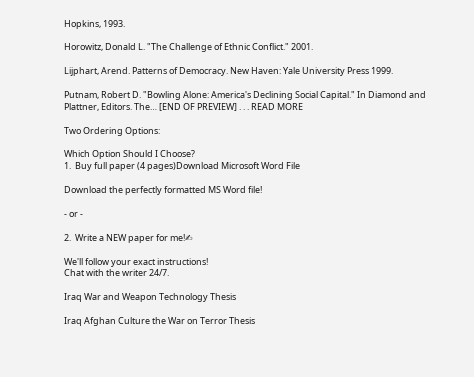Hopkins, 1993.

Horowitz, Donald L. "The Challenge of Ethnic Conflict." 2001.

Lijphart, Arend. Patterns of Democracy. New Haven: Yale University Press 1999.

Putnam, Robert D. "Bowling Alone: America's Declining Social Capital." In Diamond and Plattner, Editors. The… [END OF PREVIEW] . . . READ MORE

Two Ordering Options:

Which Option Should I Choose?
1.  Buy full paper (4 pages)Download Microsoft Word File

Download the perfectly formatted MS Word file!

- or -

2.  Write a NEW paper for me!✍

We'll follow your exact instructions!
Chat with the writer 24/7.

Iraq War and Weapon Technology Thesis

Iraq Afghan Culture the War on Terror Thesis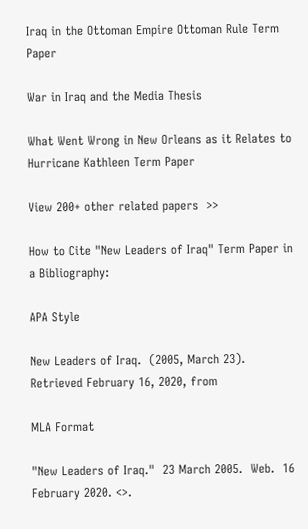Iraq in the Ottoman Empire Ottoman Rule Term Paper

War in Iraq and the Media Thesis

What Went Wrong in New Orleans as it Relates to Hurricane Kathleen Term Paper

View 200+ other related papers  >>

How to Cite "New Leaders of Iraq" Term Paper in a Bibliography:

APA Style

New Leaders of Iraq.  (2005, March 23).  Retrieved February 16, 2020, from

MLA Format

"New Leaders of Iraq."  23 March 2005.  Web.  16 February 2020. <>.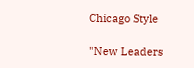Chicago Style

"New Leaders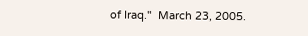of Iraq."  March 23, 2005.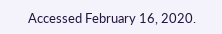Accessed February 16, 2020.